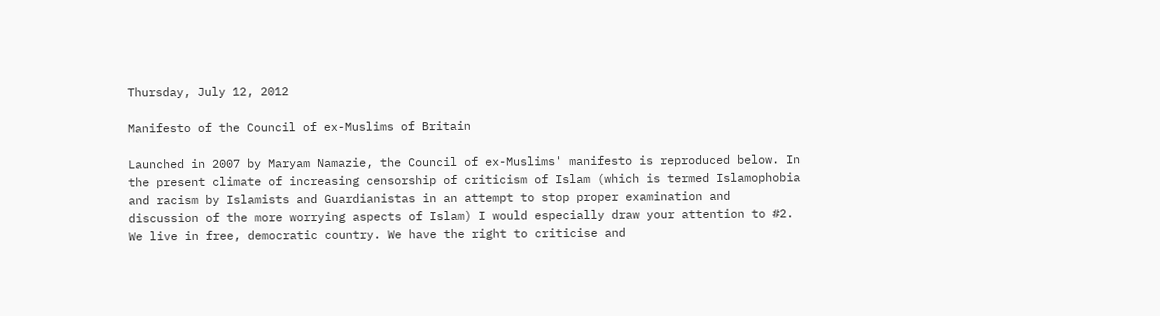Thursday, July 12, 2012

Manifesto of the Council of ex-Muslims of Britain

Launched in 2007 by Maryam Namazie, the Council of ex-Muslims' manifesto is reproduced below. In the present climate of increasing censorship of criticism of Islam (which is termed Islamophobia and racism by Islamists and Guardianistas in an attempt to stop proper examination and discussion of the more worrying aspects of Islam) I would especially draw your attention to #2.
We live in free, democratic country. We have the right to criticise and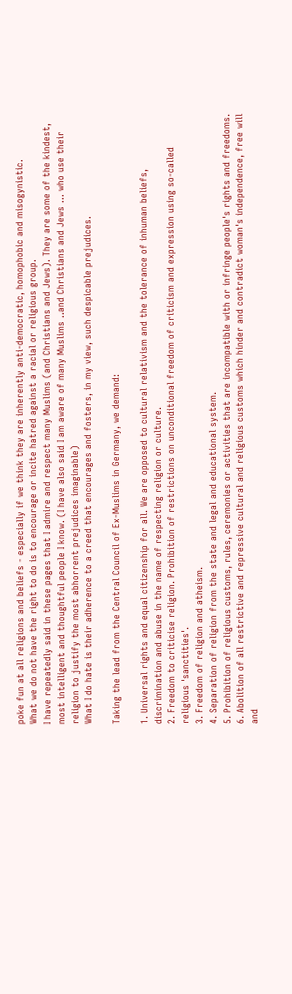poke fun at all religions and beliefs - especially if we think they are inherently anti-democratic, homophobic and misogynistic.
What we do not have the right to do is to encourage or incite hatred against a racial or religious group.
I have repeatedly said in these pages that I admire and respect many Muslims (and Christians and Jews). They are some of the kindest, most intelligent and thoughtful people I know. (I have also said I am aware of many Muslims ..and Christians and Jews ... who use their religion to justify the most abhorrent prejudices imaginable)
What I do hate is their adherence to a creed that encourages and fosters, in my view, such despicable prejudices.

Taking the lead from the Central Council of Ex-Muslims in Germany, we demand:

1. Universal rights and equal citizenship for all. We are opposed to cultural relativism and the tolerance of inhuman beliefs, discrimination and abuse in the name of respecting religion or culture.
2. Freedom to criticise religion. Prohibition of restrictions on unconditional freedom of criticism and expression using so-called religious 'sanctities'.
3. Freedom of religion and atheism.
4. Separation of religion from the state and legal and educational system.
5. Prohibition of religious customs, rules, ceremonies or activities that are incompatible with or infringe people's rights and freedoms.
6. Abolition of all restrictive and repressive cultural and religious customs which hinder and contradict woman's independence, free will and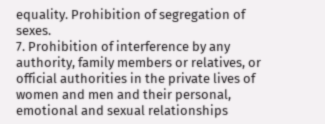equality. Prohibition of segregation of sexes.
7. Prohibition of interference by any authority, family members or relatives, or official authorities in the private lives of women and men and their personal, emotional and sexual relationships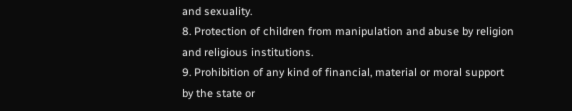and sexuality.
8. Protection of children from manipulation and abuse by religion and religious institutions.
9. Prohibition of any kind of financial, material or moral support by the state or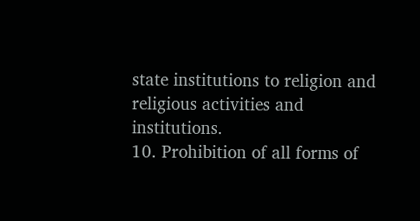state institutions to religion and religious activities and institutions.
10. Prohibition of all forms of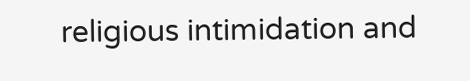religious intimidation and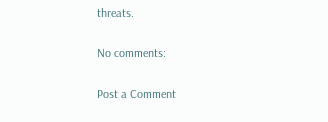threats.

No comments:

Post a Comment